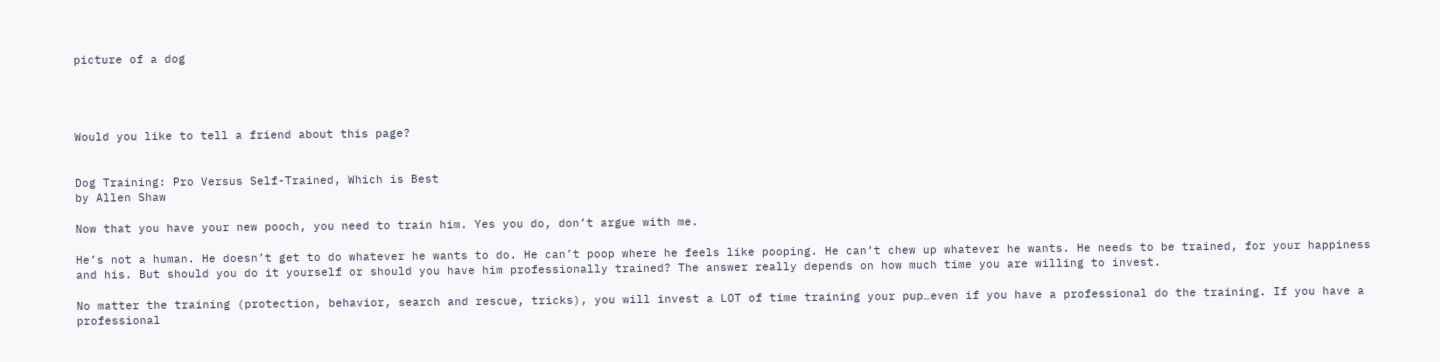picture of a dog




Would you like to tell a friend about this page?


Dog Training: Pro Versus Self-Trained, Which is Best
by Allen Shaw

Now that you have your new pooch, you need to train him. Yes you do, don’t argue with me.

He’s not a human. He doesn’t get to do whatever he wants to do. He can’t poop where he feels like pooping. He can’t chew up whatever he wants. He needs to be trained, for your happiness and his. But should you do it yourself or should you have him professionally trained? The answer really depends on how much time you are willing to invest.

No matter the training (protection, behavior, search and rescue, tricks), you will invest a LOT of time training your pup…even if you have a professional do the training. If you have a professional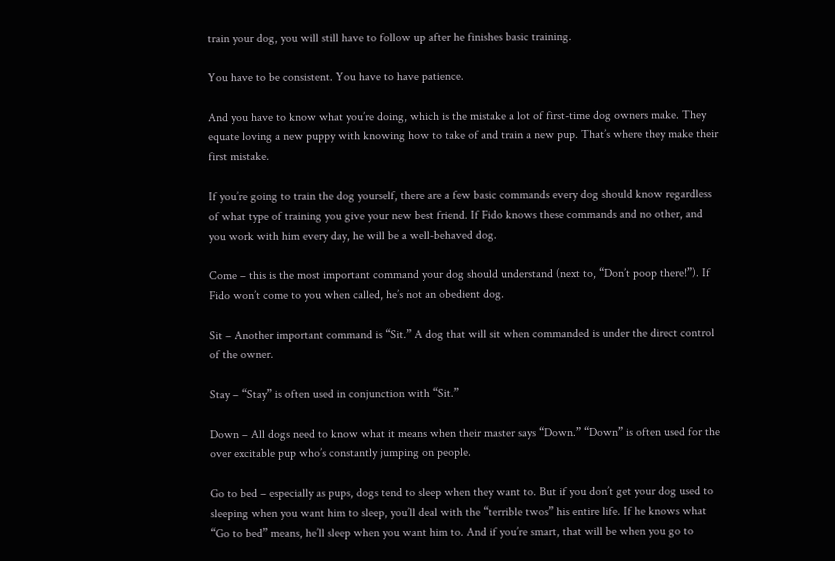train your dog, you will still have to follow up after he finishes basic training.

You have to be consistent. You have to have patience.

And you have to know what you’re doing, which is the mistake a lot of first-time dog owners make. They equate loving a new puppy with knowing how to take of and train a new pup. That’s where they make their first mistake.

If you’re going to train the dog yourself, there are a few basic commands every dog should know regardless of what type of training you give your new best friend. If Fido knows these commands and no other, and you work with him every day, he will be a well-behaved dog.

Come – this is the most important command your dog should understand (next to, “Don’t poop there!”). If Fido won’t come to you when called, he’s not an obedient dog.

Sit – Another important command is “Sit.” A dog that will sit when commanded is under the direct control of the owner.

Stay – “Stay” is often used in conjunction with “Sit.”

Down – All dogs need to know what it means when their master says “Down.” “Down” is often used for the over excitable pup who’s constantly jumping on people.

Go to bed – especially as pups, dogs tend to sleep when they want to. But if you don’t get your dog used to sleeping when you want him to sleep, you’ll deal with the “terrible twos” his entire life. If he knows what “Go to bed” means, he’ll sleep when you want him to. And if you’re smart, that will be when you go to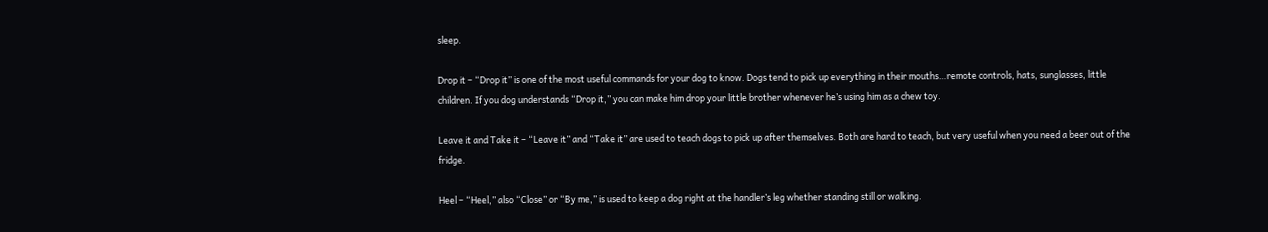sleep.

Drop it – “Drop it” is one of the most useful commands for your dog to know. Dogs tend to pick up everything in their mouths…remote controls, hats, sunglasses, little children. If you dog understands “Drop it,” you can make him drop your little brother whenever he’s using him as a chew toy.

Leave it and Take it – “Leave it” and “Take it” are used to teach dogs to pick up after themselves. Both are hard to teach, but very useful when you need a beer out of the fridge.

Heel – “Heel,” also “Close” or “By me,” is used to keep a dog right at the handler’s leg whether standing still or walking.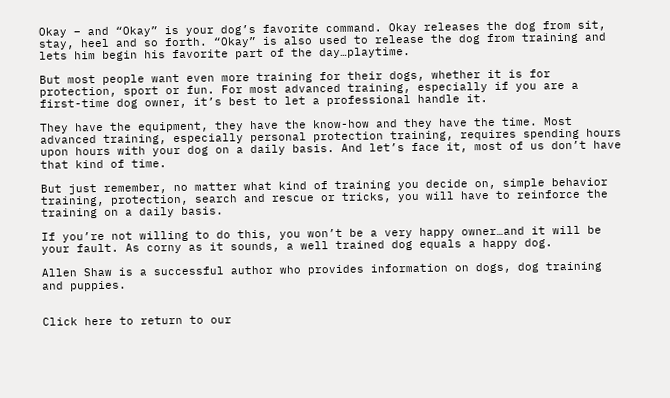Okay – and “Okay” is your dog’s favorite command. Okay releases the dog from sit, stay, heel and so forth. “Okay” is also used to release the dog from training and lets him begin his favorite part of the day…playtime.

But most people want even more training for their dogs, whether it is for protection, sport or fun. For most advanced training, especially if you are a first-time dog owner, it’s best to let a professional handle it.

They have the equipment, they have the know-how and they have the time. Most advanced training, especially personal protection training, requires spending hours upon hours with your dog on a daily basis. And let’s face it, most of us don’t have that kind of time.

But just remember, no matter what kind of training you decide on, simple behavior training, protection, search and rescue or tricks, you will have to reinforce the training on a daily basis.

If you’re not willing to do this, you won’t be a very happy owner…and it will be your fault. As corny as it sounds, a well trained dog equals a happy dog.

Allen Shaw is a successful author who provides information on dogs, dog training and puppies.


Click here to return to our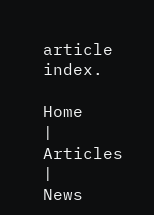article index.

Home    |    Articles    |    News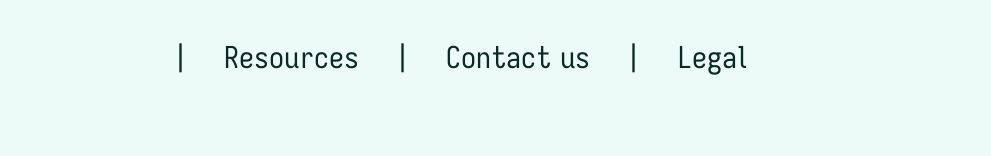|    Resources    |    Contact us    |    Legal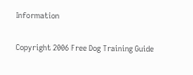Information

Copyright 2006 Free Dog Training Guide